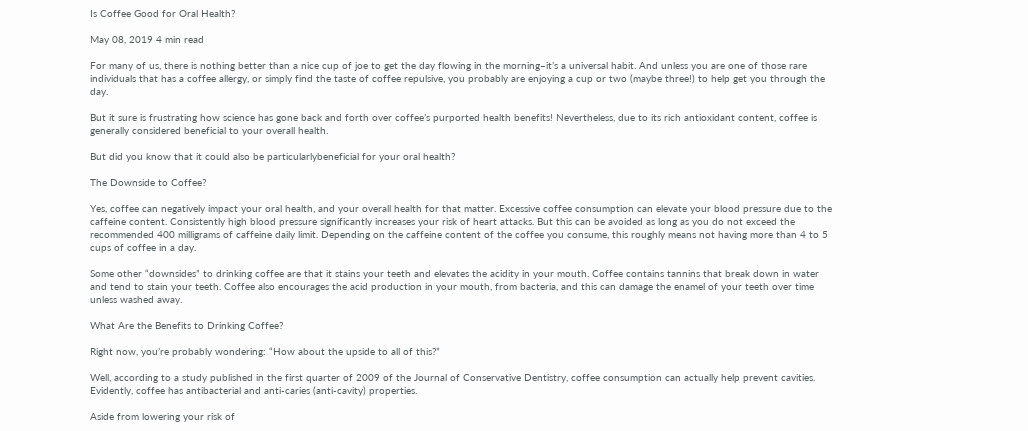Is Coffee Good for Oral Health?

May 08, 2019 4 min read

For many of us, there is nothing better than a nice cup of joe to get the day flowing in the morning–it’s a universal habit. And unless you are one of those rare individuals that has a coffee allergy, or simply find the taste of coffee repulsive, you probably are enjoying a cup or two (maybe three!) to help get you through the day.

But it sure is frustrating how science has gone back and forth over coffee’s purported health benefits! Nevertheless, due to its rich antioxidant content, coffee is generally considered beneficial to your overall health.

But did you know that it could also be particularlybeneficial for your oral health?

The Downside to Coffee?

Yes, coffee can negatively impact your oral health, and your overall health for that matter. Excessive coffee consumption can elevate your blood pressure due to the caffeine content. Consistently high blood pressure significantly increases your risk of heart attacks. But this can be avoided as long as you do not exceed the recommended 400 milligrams of caffeine daily limit. Depending on the caffeine content of the coffee you consume, this roughly means not having more than 4 to 5 cups of coffee in a day.

Some other “downsides” to drinking coffee are that it stains your teeth and elevates the acidity in your mouth. Coffee contains tannins that break down in water and tend to stain your teeth. Coffee also encourages the acid production in your mouth, from bacteria, and this can damage the enamel of your teeth over time unless washed away.

What Are the Benefits to Drinking Coffee?

Right now, you’re probably wondering: “How about the upside to all of this?”

Well, according to a study published in the first quarter of 2009 of the Journal of Conservative Dentistry, coffee consumption can actually help prevent cavities. Evidently, coffee has antibacterial and anti-caries (anti-cavity) properties.

Aside from lowering your risk of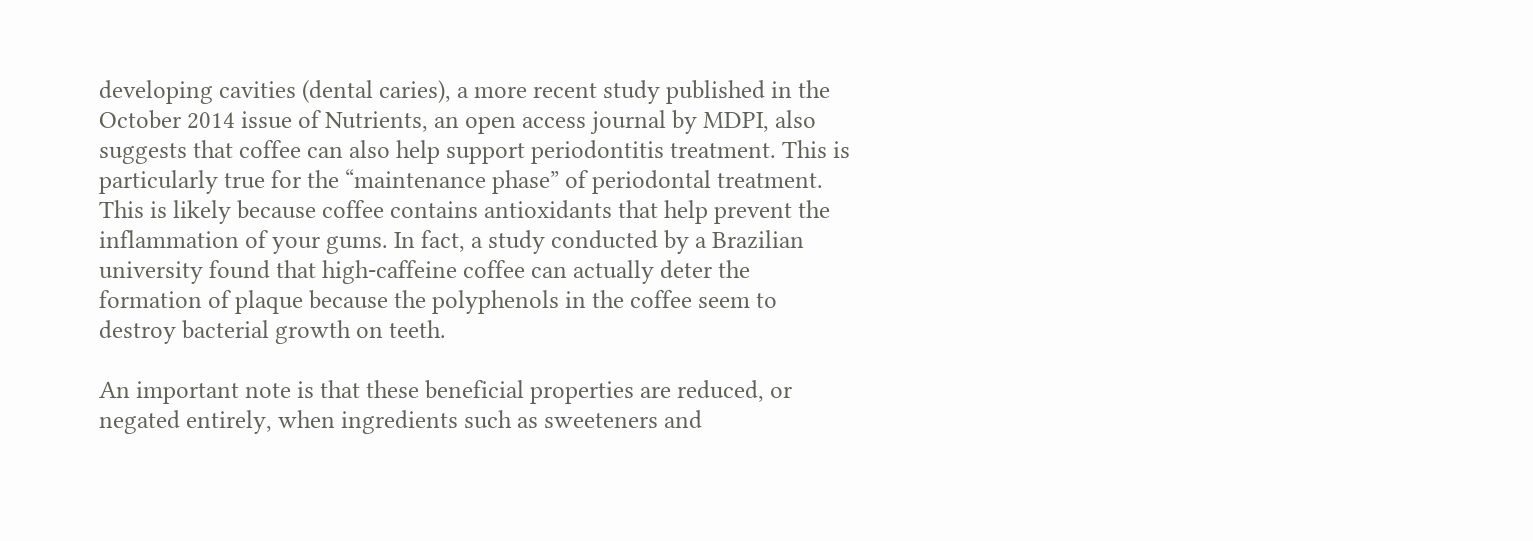developing cavities (dental caries), a more recent study published in the October 2014 issue of Nutrients, an open access journal by MDPI, also suggests that coffee can also help support periodontitis treatment. This is particularly true for the “maintenance phase” of periodontal treatment. This is likely because coffee contains antioxidants that help prevent the inflammation of your gums. In fact, a study conducted by a Brazilian university found that high-caffeine coffee can actually deter the formation of plaque because the polyphenols in the coffee seem to destroy bacterial growth on teeth.

An important note is that these beneficial properties are reduced, or negated entirely, when ingredients such as sweeteners and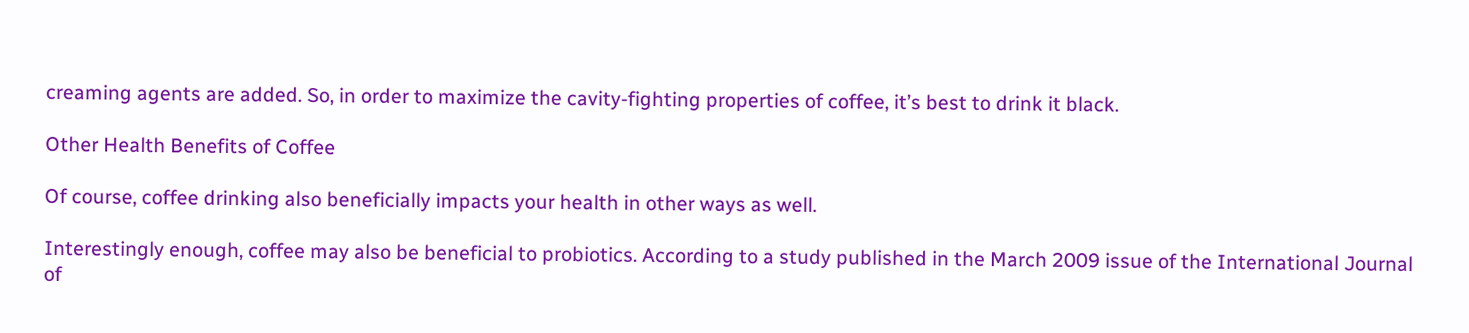creaming agents are added. So, in order to maximize the cavity-fighting properties of coffee, it’s best to drink it black.

Other Health Benefits of Coffee

Of course, coffee drinking also beneficially impacts your health in other ways as well.

Interestingly enough, coffee may also be beneficial to probiotics. According to a study published in the March 2009 issue of the International Journal of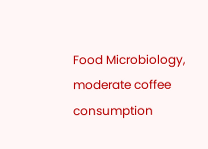Food Microbiology, moderate coffee consumption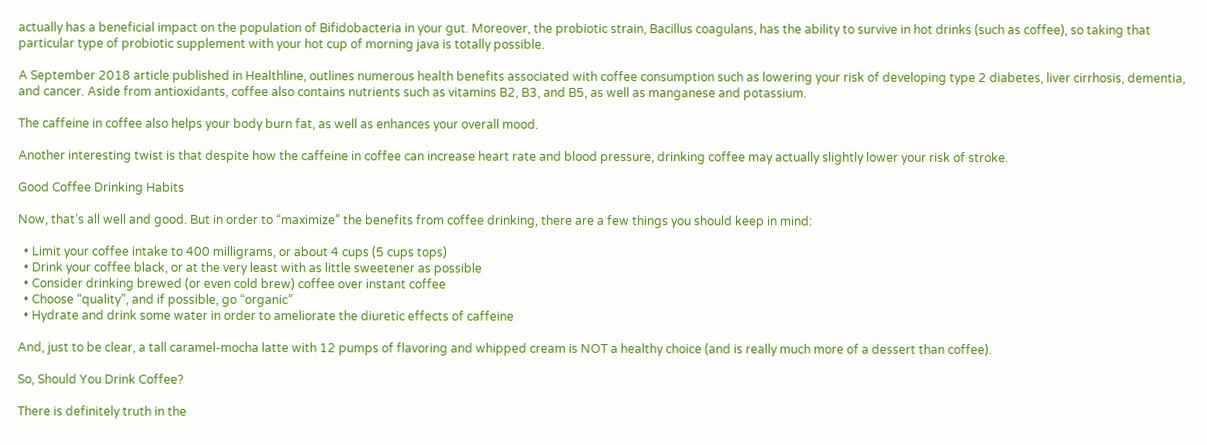actually has a beneficial impact on the population of Bifidobacteria in your gut. Moreover, the probiotic strain, Bacillus coagulans, has the ability to survive in hot drinks (such as coffee), so taking that particular type of probiotic supplement with your hot cup of morning java is totally possible.

A September 2018 article published in Healthline, outlines numerous health benefits associated with coffee consumption such as lowering your risk of developing type 2 diabetes, liver cirrhosis, dementia, and cancer. Aside from antioxidants, coffee also contains nutrients such as vitamins B2, B3, and B5, as well as manganese and potassium.

The caffeine in coffee also helps your body burn fat, as well as enhances your overall mood.

Another interesting twist is that despite how the caffeine in coffee can increase heart rate and blood pressure, drinking coffee may actually slightly lower your risk of stroke.

Good Coffee Drinking Habits

Now, that’s all well and good. But in order to “maximize” the benefits from coffee drinking, there are a few things you should keep in mind:

  • Limit your coffee intake to 400 milligrams, or about 4 cups (5 cups tops)
  • Drink your coffee black, or at the very least with as little sweetener as possible
  • Consider drinking brewed (or even cold brew) coffee over instant coffee
  • Choose “quality”, and if possible, go “organic”
  • Hydrate and drink some water in order to ameliorate the diuretic effects of caffeine

And, just to be clear, a tall caramel-mocha latte with 12 pumps of flavoring and whipped cream is NOT a healthy choice (and is really much more of a dessert than coffee).

So, Should You Drink Coffee?

There is definitely truth in the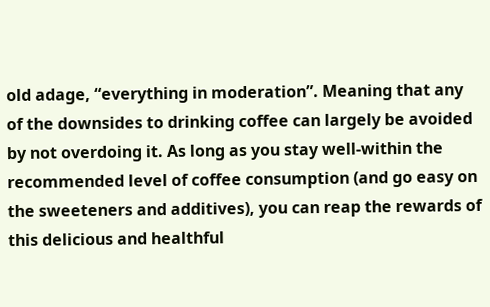old adage, “everything in moderation”. Meaning that any of the downsides to drinking coffee can largely be avoided by not overdoing it. As long as you stay well-within the recommended level of coffee consumption (and go easy on the sweeteners and additives), you can reap the rewards of this delicious and healthful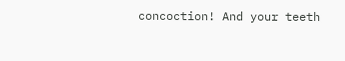concoction! And your teeth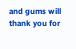and gums will thank you for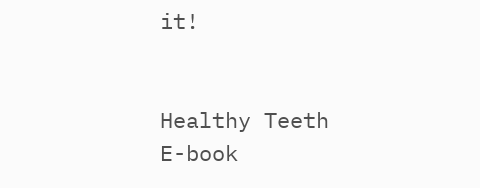it!


Healthy Teeth E-book